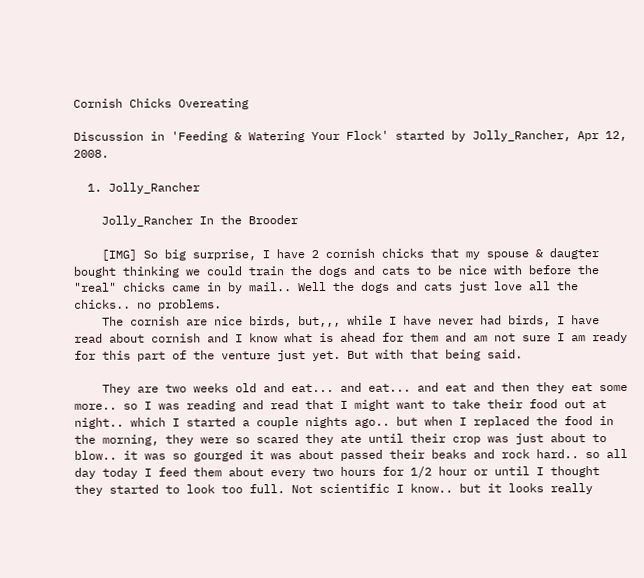Cornish Chicks Overeating

Discussion in 'Feeding & Watering Your Flock' started by Jolly_Rancher, Apr 12, 2008.

  1. Jolly_Rancher

    Jolly_Rancher In the Brooder

    [IMG] So big surprise, I have 2 cornish chicks that my spouse & daugter bought thinking we could train the dogs and cats to be nice with before the "real" chicks came in by mail.. Well the dogs and cats just love all the chicks.. no problems.
    The cornish are nice birds, but,,, while I have never had birds, I have read about cornish and I know what is ahead for them and am not sure I am ready for this part of the venture just yet. But with that being said.

    They are two weeks old and eat... and eat... and eat and then they eat some more.. so I was reading and read that I might want to take their food out at night.. which I started a couple nights ago.. but when I replaced the food in the morning, they were so scared they ate until their crop was just about to blow.. it was so gourged it was about passed their beaks and rock hard.. so all day today I feed them about every two hours for 1/2 hour or until I thought they started to look too full. Not scientific I know.. but it looks really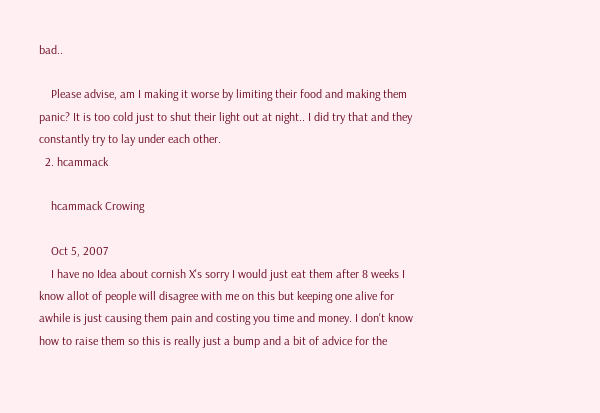bad..

    Please advise, am I making it worse by limiting their food and making them panic? It is too cold just to shut their light out at night.. I did try that and they constantly try to lay under each other.
  2. hcammack

    hcammack Crowing

    Oct 5, 2007
    I have no Idea about cornish X's sorry I would just eat them after 8 weeks I know allot of people will disagree with me on this but keeping one alive for awhile is just causing them pain and costing you time and money. I don't know how to raise them so this is really just a bump and a bit of advice for the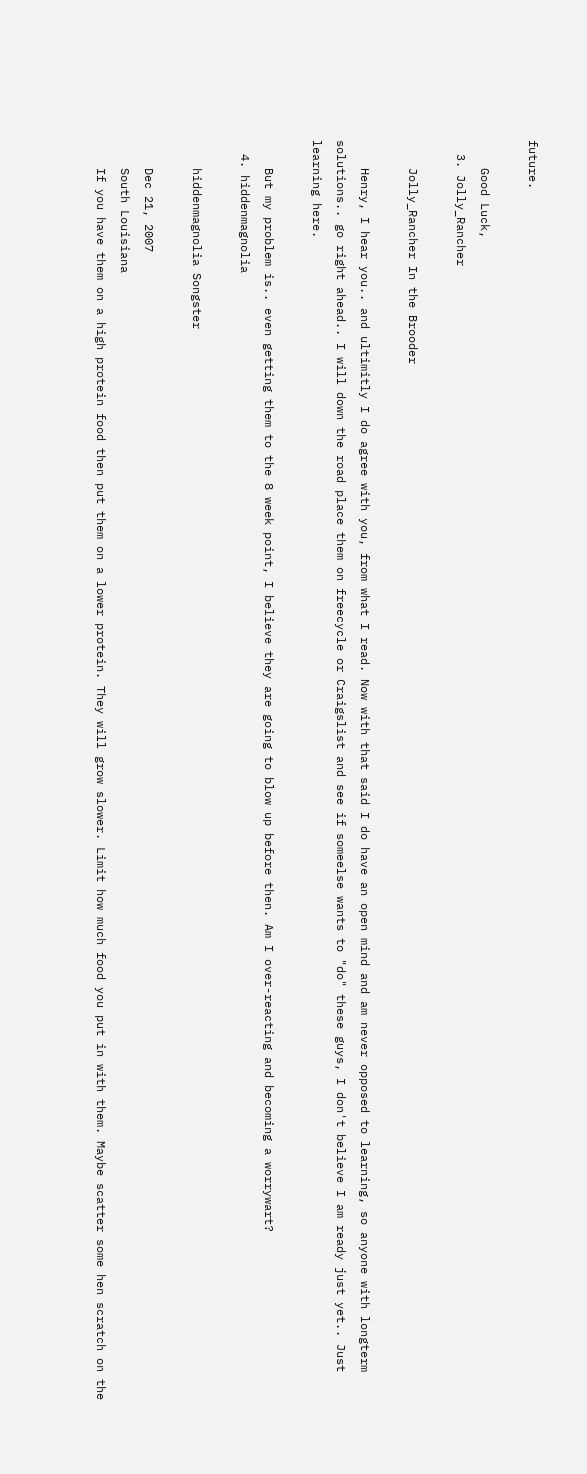future.

    Good Luck,
  3. Jolly_Rancher

    Jolly_Rancher In the Brooder

    Henry, I hear you.. and ultimitly I do agree with you, from what I read. Now with that said I do have an open mind and am never opposed to learning, so anyone with longterm solutions.. go right ahead.. I will down the road place them on freecycle or Craigslist and see if someelse wants to "do" these guys, I don't believe I am ready just yet.. Just learning here.

    But my problem is.. even getting them to the 8 week point, I believe they are going to blow up before then. Am I over-reacting and becoming a worrywart?
  4. hiddenmagnolia

    hiddenmagnolia Songster

    Dec 21, 2007
    South Louisiana
    If you have them on a high protein food then put them on a lower protein. They will grow slower. Limit how much food you put in with them. Maybe scatter some hen scratch on the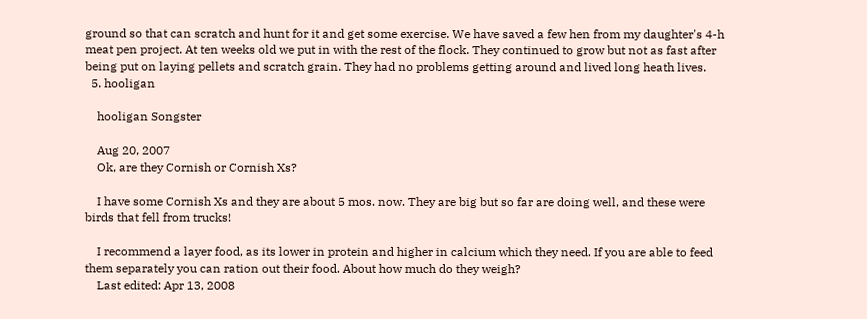ground so that can scratch and hunt for it and get some exercise. We have saved a few hen from my daughter's 4-h meat pen project. At ten weeks old we put in with the rest of the flock. They continued to grow but not as fast after being put on laying pellets and scratch grain. They had no problems getting around and lived long heath lives.
  5. hooligan

    hooligan Songster

    Aug 20, 2007
    Ok, are they Cornish or Cornish Xs?

    I have some Cornish Xs and they are about 5 mos. now. They are big but so far are doing well, and these were birds that fell from trucks!

    I recommend a layer food, as its lower in protein and higher in calcium which they need. If you are able to feed them separately you can ration out their food. About how much do they weigh?
    Last edited: Apr 13, 2008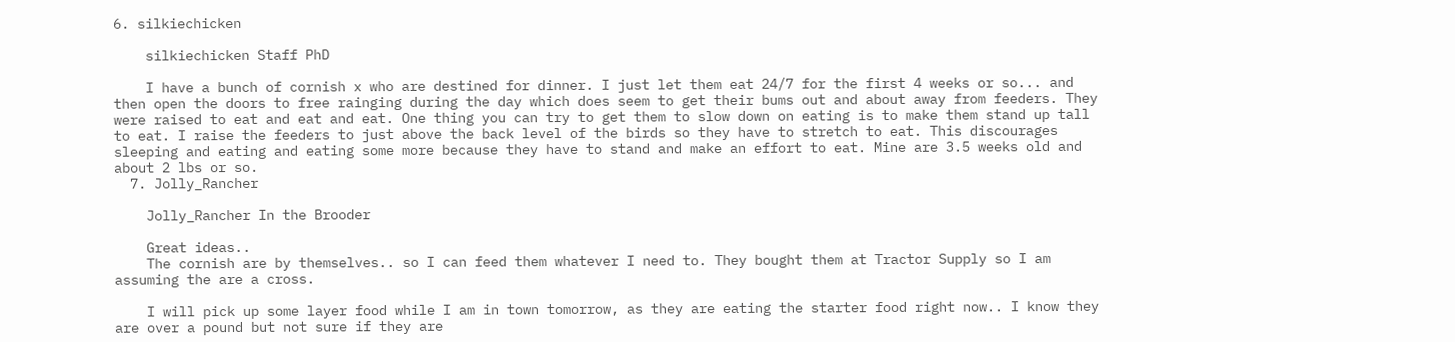6. silkiechicken

    silkiechicken Staff PhD

    I have a bunch of cornish x who are destined for dinner. I just let them eat 24/7 for the first 4 weeks or so... and then open the doors to free rainging during the day which does seem to get their bums out and about away from feeders. They were raised to eat and eat and eat. One thing you can try to get them to slow down on eating is to make them stand up tall to eat. I raise the feeders to just above the back level of the birds so they have to stretch to eat. This discourages sleeping and eating and eating some more because they have to stand and make an effort to eat. Mine are 3.5 weeks old and about 2 lbs or so.
  7. Jolly_Rancher

    Jolly_Rancher In the Brooder

    Great ideas..
    The cornish are by themselves.. so I can feed them whatever I need to. They bought them at Tractor Supply so I am assuming the are a cross.

    I will pick up some layer food while I am in town tomorrow, as they are eating the starter food right now.. I know they are over a pound but not sure if they are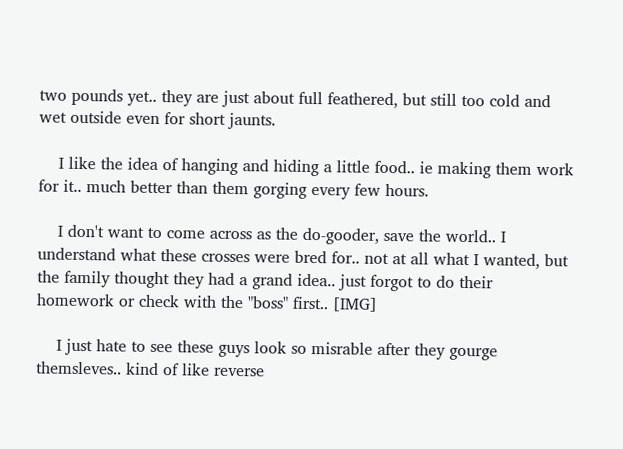two pounds yet.. they are just about full feathered, but still too cold and wet outside even for short jaunts.

    I like the idea of hanging and hiding a little food.. ie making them work for it.. much better than them gorging every few hours.

    I don't want to come across as the do-gooder, save the world.. I understand what these crosses were bred for.. not at all what I wanted, but the family thought they had a grand idea.. just forgot to do their homework or check with the "boss" first.. [IMG]

    I just hate to see these guys look so misrable after they gourge themsleves.. kind of like reverse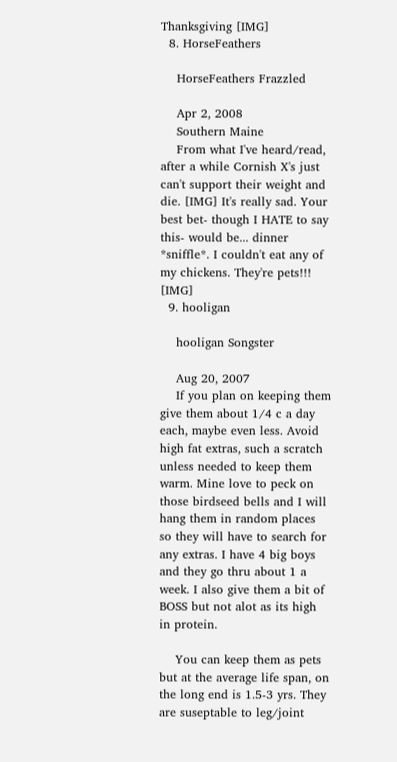Thanksgiving [IMG]
  8. HorseFeathers

    HorseFeathers Frazzled

    Apr 2, 2008
    Southern Maine
    From what I've heard/read, after a while Cornish X's just can't support their weight and die. [IMG] It's really sad. Your best bet- though I HATE to say this- would be... dinner *sniffle*. I couldn't eat any of my chickens. They're pets!!! [IMG]
  9. hooligan

    hooligan Songster

    Aug 20, 2007
    If you plan on keeping them give them about 1/4 c a day each, maybe even less. Avoid high fat extras, such a scratch unless needed to keep them warm. Mine love to peck on those birdseed bells and I will hang them in random places so they will have to search for any extras. I have 4 big boys and they go thru about 1 a week. I also give them a bit of BOSS but not alot as its high in protein.

    You can keep them as pets but at the average life span, on the long end is 1.5-3 yrs. They are suseptable to leg/joint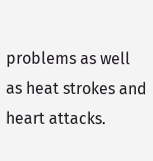problems as well as heat strokes and heart attacks.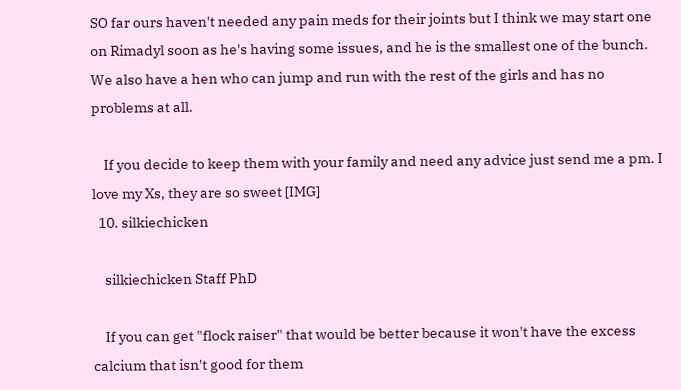SO far ours haven't needed any pain meds for their joints but I think we may start one on Rimadyl soon as he's having some issues, and he is the smallest one of the bunch. We also have a hen who can jump and run with the rest of the girls and has no problems at all.

    If you decide to keep them with your family and need any advice just send me a pm. I love my Xs, they are so sweet [IMG]
  10. silkiechicken

    silkiechicken Staff PhD

    If you can get "flock raiser" that would be better because it won't have the excess calcium that isn't good for them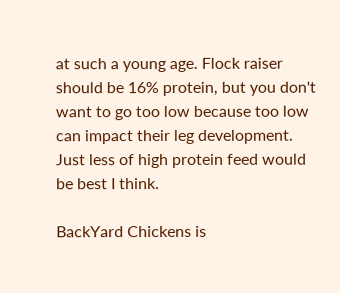at such a young age. Flock raiser should be 16% protein, but you don't want to go too low because too low can impact their leg development. Just less of high protein feed would be best I think.

BackYard Chickens is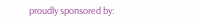proudly sponsored by: